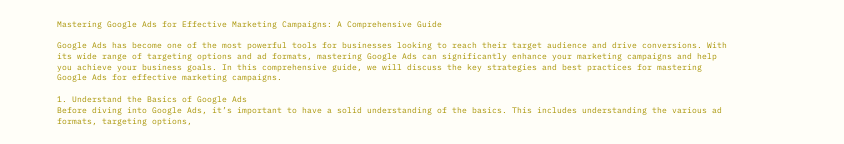Mastering Google Ads for Effective Marketing Campaigns: A Comprehensive Guide

Google Ads has become one of the most powerful tools for businesses looking to reach their target audience and drive conversions. With its wide range of targeting options and ad formats, mastering Google Ads can significantly enhance your marketing campaigns and help you achieve your business goals. In this comprehensive guide, we will discuss the key strategies and best practices for mastering Google Ads for effective marketing campaigns.

1. Understand the Basics of Google Ads
Before diving into Google Ads, it’s important to have a solid understanding of the basics. This includes understanding the various ad formats, targeting options,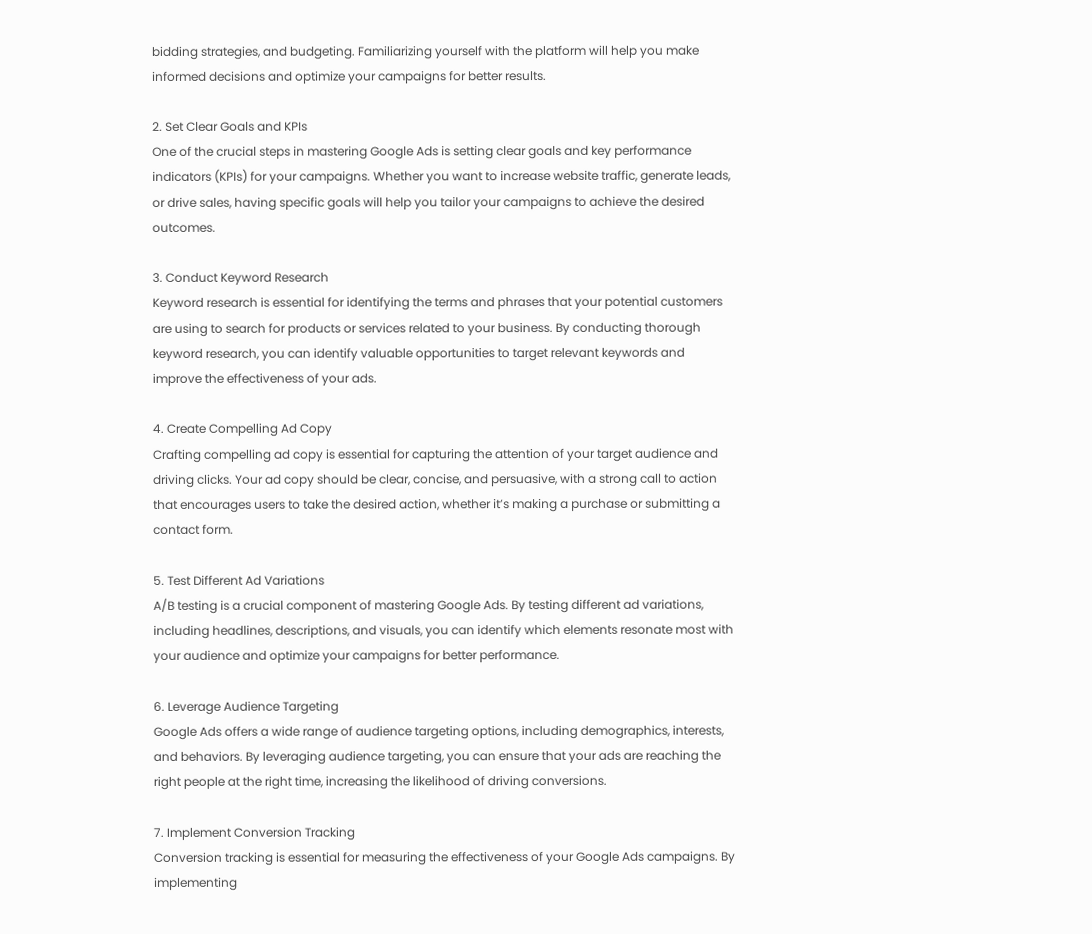bidding strategies, and budgeting. Familiarizing yourself with the platform will help you make informed decisions and optimize your campaigns for better results.

2. Set Clear Goals and KPIs
One of the crucial steps in mastering Google Ads is setting clear goals and key performance indicators (KPIs) for your campaigns. Whether you want to increase website traffic, generate leads, or drive sales, having specific goals will help you tailor your campaigns to achieve the desired outcomes.

3. Conduct Keyword Research
Keyword research is essential for identifying the terms and phrases that your potential customers are using to search for products or services related to your business. By conducting thorough keyword research, you can identify valuable opportunities to target relevant keywords and improve the effectiveness of your ads.

4. Create Compelling Ad Copy
Crafting compelling ad copy is essential for capturing the attention of your target audience and driving clicks. Your ad copy should be clear, concise, and persuasive, with a strong call to action that encourages users to take the desired action, whether it’s making a purchase or submitting a contact form.

5. Test Different Ad Variations
A/B testing is a crucial component of mastering Google Ads. By testing different ad variations, including headlines, descriptions, and visuals, you can identify which elements resonate most with your audience and optimize your campaigns for better performance.

6. Leverage Audience Targeting
Google Ads offers a wide range of audience targeting options, including demographics, interests, and behaviors. By leveraging audience targeting, you can ensure that your ads are reaching the right people at the right time, increasing the likelihood of driving conversions.

7. Implement Conversion Tracking
Conversion tracking is essential for measuring the effectiveness of your Google Ads campaigns. By implementing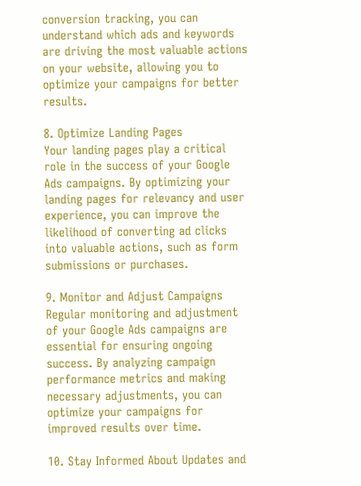conversion tracking, you can understand which ads and keywords are driving the most valuable actions on your website, allowing you to optimize your campaigns for better results.

8. Optimize Landing Pages
Your landing pages play a critical role in the success of your Google Ads campaigns. By optimizing your landing pages for relevancy and user experience, you can improve the likelihood of converting ad clicks into valuable actions, such as form submissions or purchases.

9. Monitor and Adjust Campaigns
Regular monitoring and adjustment of your Google Ads campaigns are essential for ensuring ongoing success. By analyzing campaign performance metrics and making necessary adjustments, you can optimize your campaigns for improved results over time.

10. Stay Informed About Updates and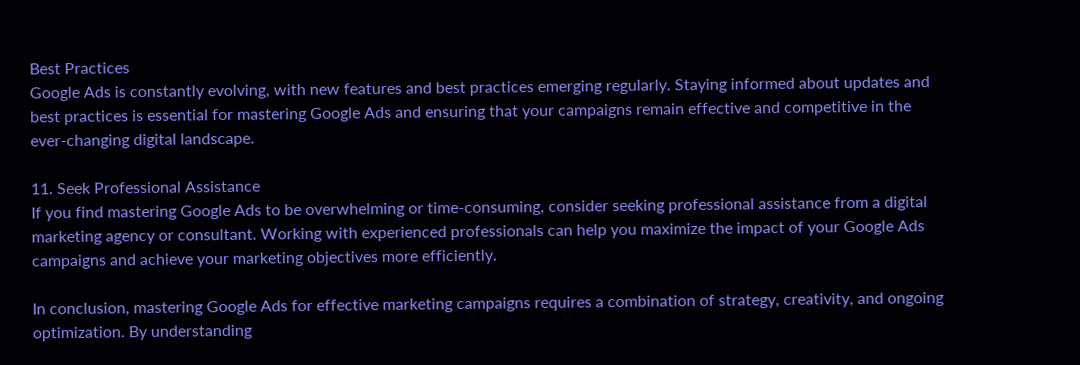Best Practices
Google Ads is constantly evolving, with new features and best practices emerging regularly. Staying informed about updates and best practices is essential for mastering Google Ads and ensuring that your campaigns remain effective and competitive in the ever-changing digital landscape.

11. Seek Professional Assistance
If you find mastering Google Ads to be overwhelming or time-consuming, consider seeking professional assistance from a digital marketing agency or consultant. Working with experienced professionals can help you maximize the impact of your Google Ads campaigns and achieve your marketing objectives more efficiently.

In conclusion, mastering Google Ads for effective marketing campaigns requires a combination of strategy, creativity, and ongoing optimization. By understanding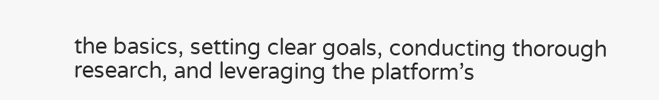the basics, setting clear goals, conducting thorough research, and leveraging the platform’s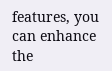features, you can enhance the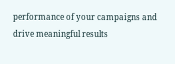performance of your campaigns and drive meaningful results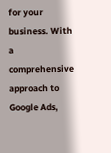for your business. With a comprehensive approach to Google Ads,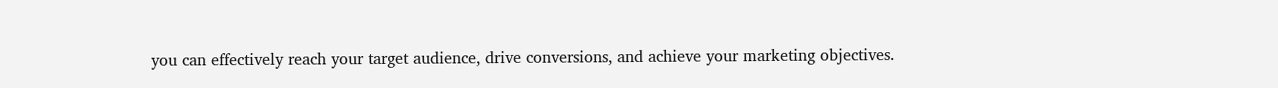you can effectively reach your target audience, drive conversions, and achieve your marketing objectives.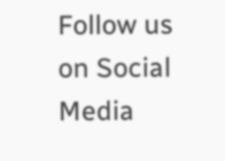Follow us on Social Media